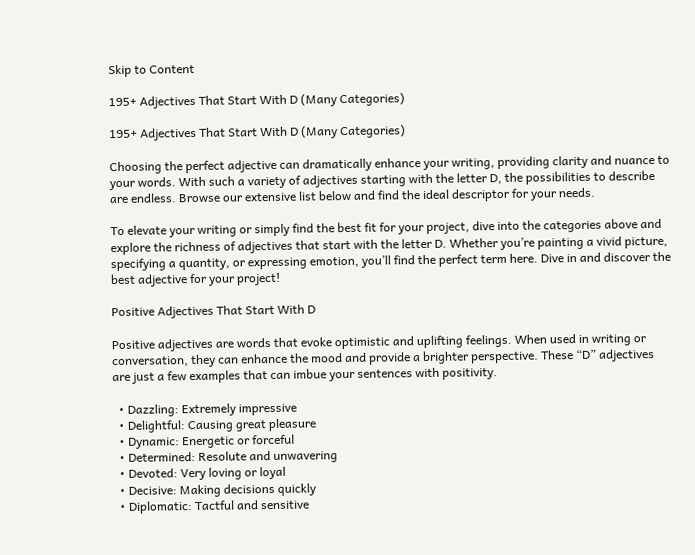Skip to Content

195+ Adjectives That Start With D (Many Categories)

195+ Adjectives That Start With D (Many Categories)

Choosing the perfect adjective can dramatically enhance your writing, providing clarity and nuance to your words. With such a variety of adjectives starting with the letter D, the possibilities to describe are endless. Browse our extensive list below and find the ideal descriptor for your needs.

To elevate your writing or simply find the best fit for your project, dive into the categories above and explore the richness of adjectives that start with the letter D. Whether you’re painting a vivid picture, specifying a quantity, or expressing emotion, you’ll find the perfect term here. Dive in and discover the best adjective for your project!

Positive Adjectives That Start With D

Positive adjectives are words that evoke optimistic and uplifting feelings. When used in writing or conversation, they can enhance the mood and provide a brighter perspective. These “D” adjectives are just a few examples that can imbue your sentences with positivity.

  • Dazzling: Extremely impressive
  • Delightful: Causing great pleasure
  • Dynamic: Energetic or forceful
  • Determined: Resolute and unwavering
  • Devoted: Very loving or loyal
  • Decisive: Making decisions quickly
  • Diplomatic: Tactful and sensitive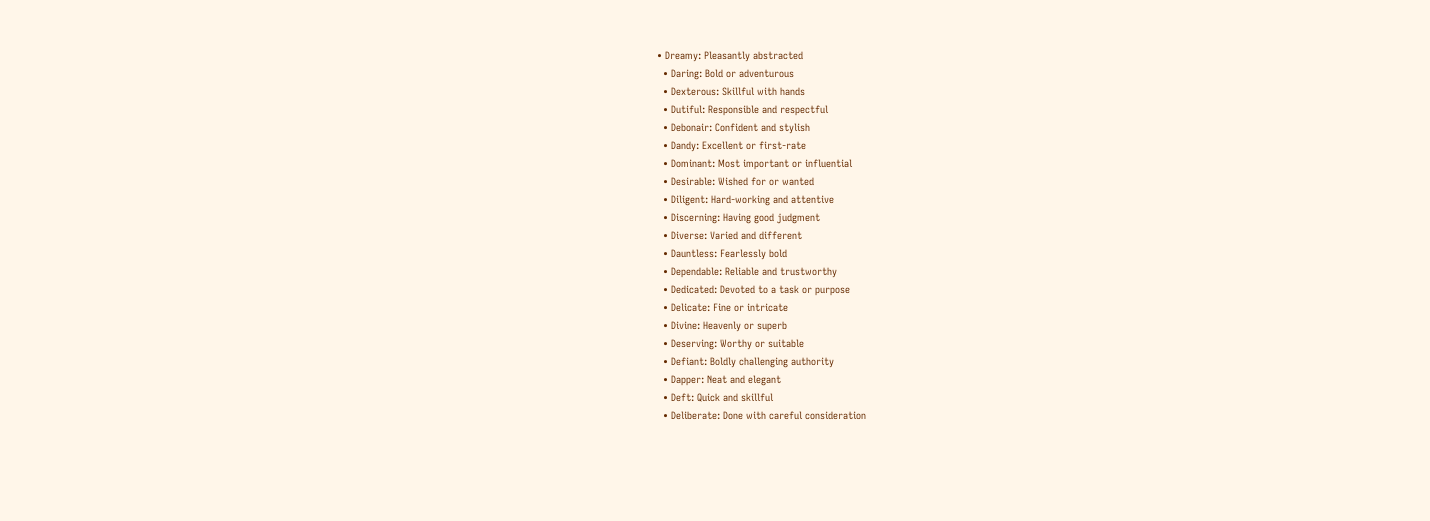• Dreamy: Pleasantly abstracted
  • Daring: Bold or adventurous
  • Dexterous: Skillful with hands
  • Dutiful: Responsible and respectful
  • Debonair: Confident and stylish
  • Dandy: Excellent or first-rate
  • Dominant: Most important or influential
  • Desirable: Wished for or wanted
  • Diligent: Hard-working and attentive
  • Discerning: Having good judgment
  • Diverse: Varied and different
  • Dauntless: Fearlessly bold
  • Dependable: Reliable and trustworthy
  • Dedicated: Devoted to a task or purpose
  • Delicate: Fine or intricate
  • Divine: Heavenly or superb
  • Deserving: Worthy or suitable
  • Defiant: Boldly challenging authority
  • Dapper: Neat and elegant
  • Deft: Quick and skillful
  • Deliberate: Done with careful consideration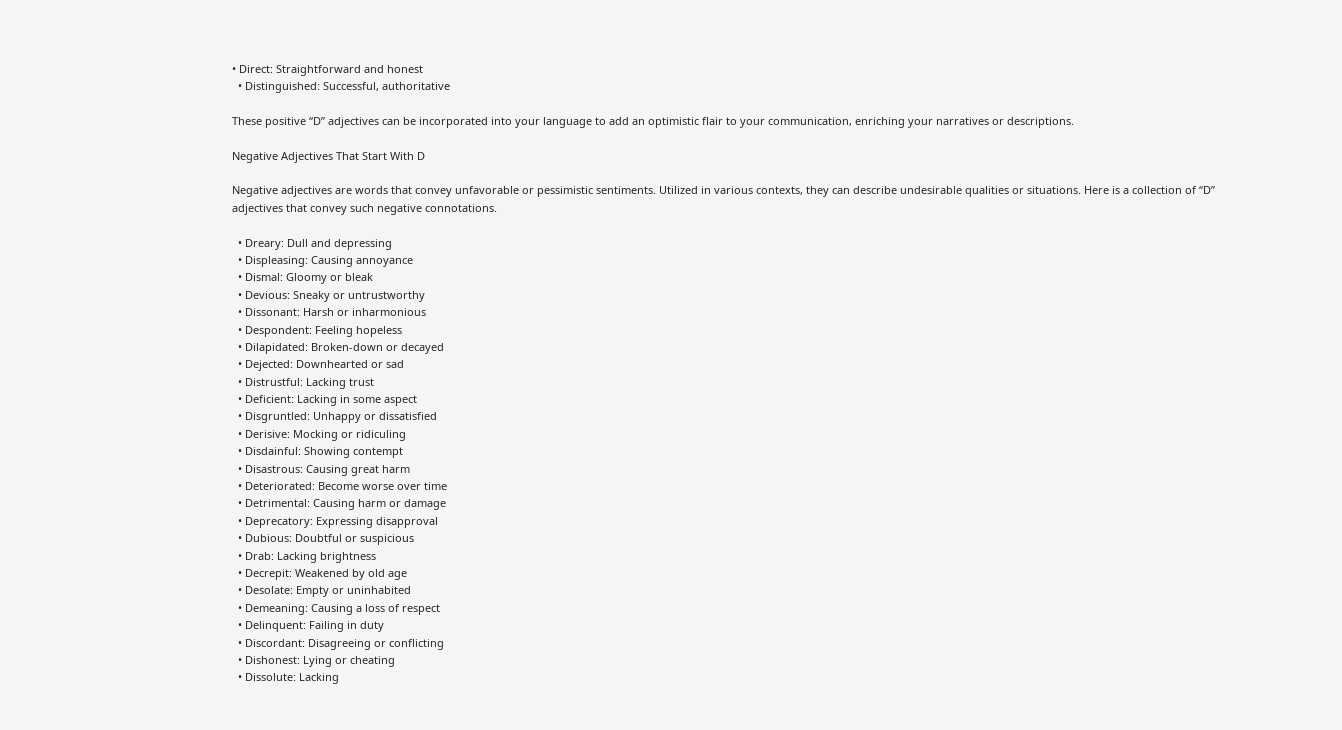• Direct: Straightforward and honest
  • Distinguished: Successful, authoritative

These positive “D” adjectives can be incorporated into your language to add an optimistic flair to your communication, enriching your narratives or descriptions.

Negative Adjectives That Start With D

Negative adjectives are words that convey unfavorable or pessimistic sentiments. Utilized in various contexts, they can describe undesirable qualities or situations. Here is a collection of “D” adjectives that convey such negative connotations.

  • Dreary: Dull and depressing
  • Displeasing: Causing annoyance
  • Dismal: Gloomy or bleak
  • Devious: Sneaky or untrustworthy
  • Dissonant: Harsh or inharmonious
  • Despondent: Feeling hopeless
  • Dilapidated: Broken-down or decayed
  • Dejected: Downhearted or sad
  • Distrustful: Lacking trust
  • Deficient: Lacking in some aspect
  • Disgruntled: Unhappy or dissatisfied
  • Derisive: Mocking or ridiculing
  • Disdainful: Showing contempt
  • Disastrous: Causing great harm
  • Deteriorated: Become worse over time
  • Detrimental: Causing harm or damage
  • Deprecatory: Expressing disapproval
  • Dubious: Doubtful or suspicious
  • Drab: Lacking brightness
  • Decrepit: Weakened by old age
  • Desolate: Empty or uninhabited
  • Demeaning: Causing a loss of respect
  • Delinquent: Failing in duty
  • Discordant: Disagreeing or conflicting
  • Dishonest: Lying or cheating
  • Dissolute: Lacking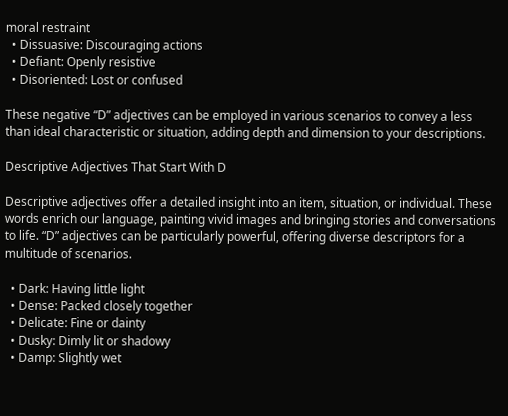moral restraint
  • Dissuasive: Discouraging actions
  • Defiant: Openly resistive
  • Disoriented: Lost or confused

These negative “D” adjectives can be employed in various scenarios to convey a less than ideal characteristic or situation, adding depth and dimension to your descriptions.

Descriptive Adjectives That Start With D

Descriptive adjectives offer a detailed insight into an item, situation, or individual. These words enrich our language, painting vivid images and bringing stories and conversations to life. “D” adjectives can be particularly powerful, offering diverse descriptors for a multitude of scenarios.

  • Dark: Having little light
  • Dense: Packed closely together
  • Delicate: Fine or dainty
  • Dusky: Dimly lit or shadowy
  • Damp: Slightly wet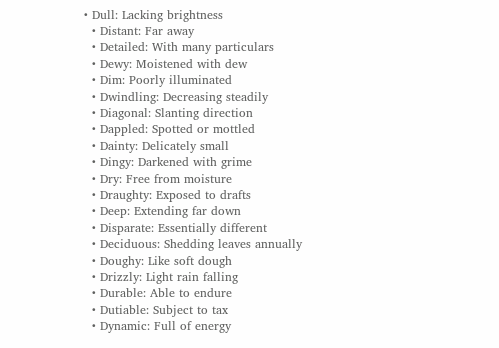• Dull: Lacking brightness
  • Distant: Far away
  • Detailed: With many particulars
  • Dewy: Moistened with dew
  • Dim: Poorly illuminated
  • Dwindling: Decreasing steadily
  • Diagonal: Slanting direction
  • Dappled: Spotted or mottled
  • Dainty: Delicately small
  • Dingy: Darkened with grime
  • Dry: Free from moisture
  • Draughty: Exposed to drafts
  • Deep: Extending far down
  • Disparate: Essentially different
  • Deciduous: Shedding leaves annually
  • Doughy: Like soft dough
  • Drizzly: Light rain falling
  • Durable: Able to endure
  • Dutiable: Subject to tax
  • Dynamic: Full of energy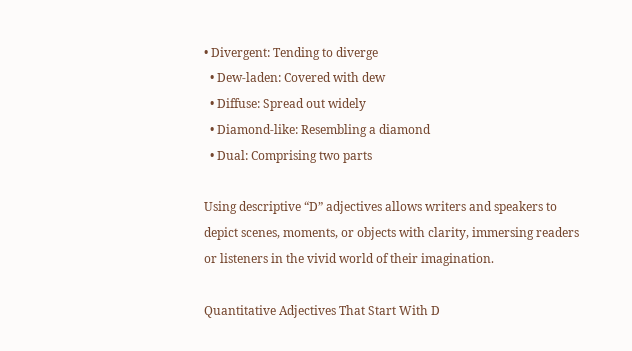• Divergent: Tending to diverge
  • Dew-laden: Covered with dew
  • Diffuse: Spread out widely
  • Diamond-like: Resembling a diamond
  • Dual: Comprising two parts

Using descriptive “D” adjectives allows writers and speakers to depict scenes, moments, or objects with clarity, immersing readers or listeners in the vivid world of their imagination.

Quantitative Adjectives That Start With D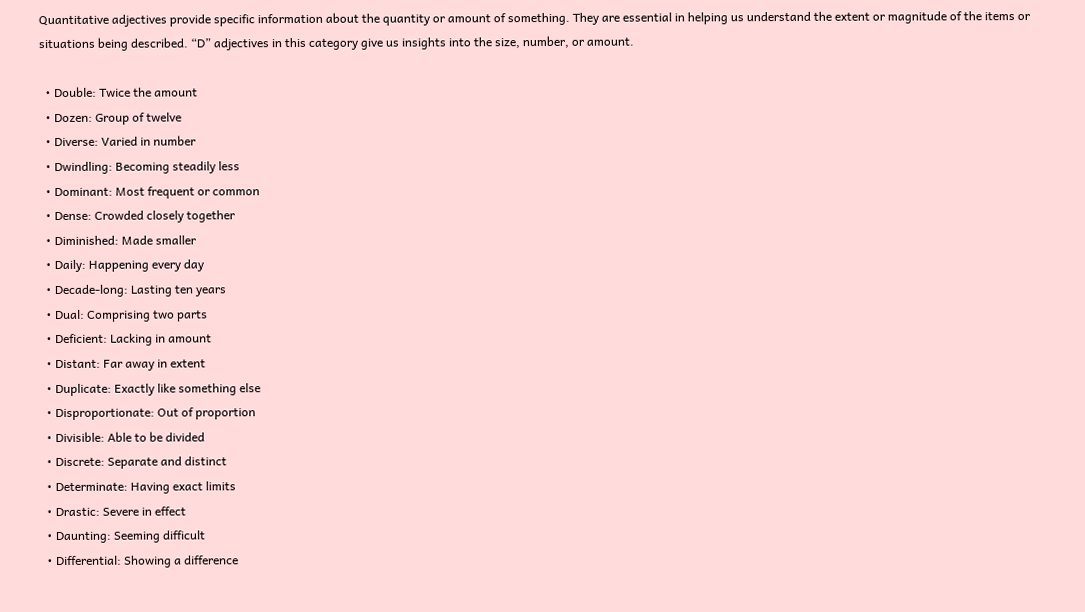Quantitative adjectives provide specific information about the quantity or amount of something. They are essential in helping us understand the extent or magnitude of the items or situations being described. “D” adjectives in this category give us insights into the size, number, or amount.

  • Double: Twice the amount
  • Dozen: Group of twelve
  • Diverse: Varied in number
  • Dwindling: Becoming steadily less
  • Dominant: Most frequent or common
  • Dense: Crowded closely together
  • Diminished: Made smaller
  • Daily: Happening every day
  • Decade-long: Lasting ten years
  • Dual: Comprising two parts
  • Deficient: Lacking in amount
  • Distant: Far away in extent
  • Duplicate: Exactly like something else
  • Disproportionate: Out of proportion
  • Divisible: Able to be divided
  • Discrete: Separate and distinct
  • Determinate: Having exact limits
  • Drastic: Severe in effect
  • Daunting: Seeming difficult
  • Differential: Showing a difference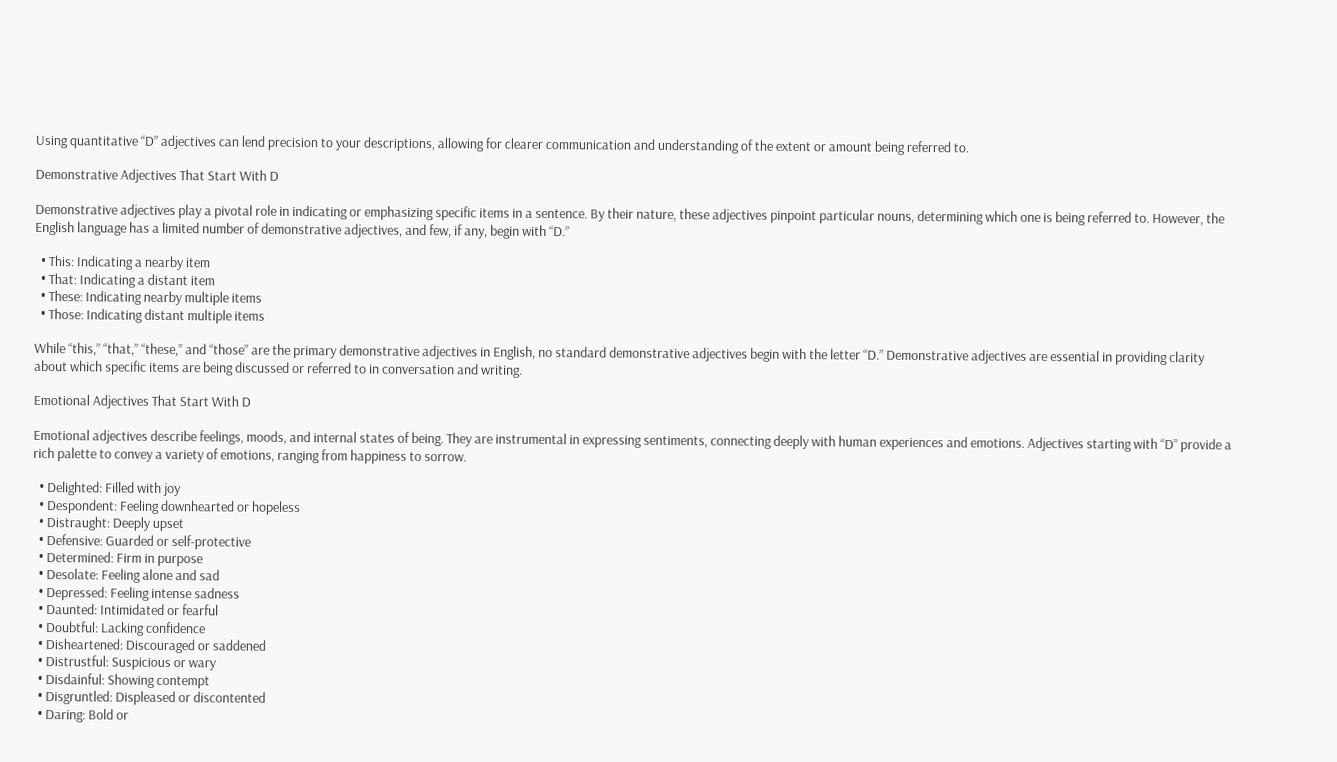Using quantitative “D” adjectives can lend precision to your descriptions, allowing for clearer communication and understanding of the extent or amount being referred to.

Demonstrative Adjectives That Start With D

Demonstrative adjectives play a pivotal role in indicating or emphasizing specific items in a sentence. By their nature, these adjectives pinpoint particular nouns, determining which one is being referred to. However, the English language has a limited number of demonstrative adjectives, and few, if any, begin with “D.”

  • This: Indicating a nearby item
  • That: Indicating a distant item
  • These: Indicating nearby multiple items
  • Those: Indicating distant multiple items

While “this,” “that,” “these,” and “those” are the primary demonstrative adjectives in English, no standard demonstrative adjectives begin with the letter “D.” Demonstrative adjectives are essential in providing clarity about which specific items are being discussed or referred to in conversation and writing.

Emotional Adjectives That Start With D

Emotional adjectives describe feelings, moods, and internal states of being. They are instrumental in expressing sentiments, connecting deeply with human experiences and emotions. Adjectives starting with “D” provide a rich palette to convey a variety of emotions, ranging from happiness to sorrow.

  • Delighted: Filled with joy
  • Despondent: Feeling downhearted or hopeless
  • Distraught: Deeply upset
  • Defensive: Guarded or self-protective
  • Determined: Firm in purpose
  • Desolate: Feeling alone and sad
  • Depressed: Feeling intense sadness
  • Daunted: Intimidated or fearful
  • Doubtful: Lacking confidence
  • Disheartened: Discouraged or saddened
  • Distrustful: Suspicious or wary
  • Disdainful: Showing contempt
  • Disgruntled: Displeased or discontented
  • Daring: Bold or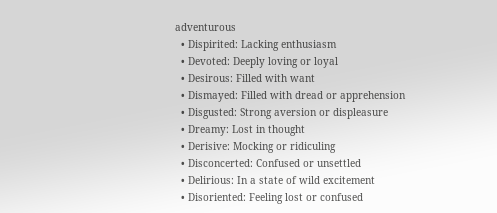adventurous
  • Dispirited: Lacking enthusiasm
  • Devoted: Deeply loving or loyal
  • Desirous: Filled with want
  • Dismayed: Filled with dread or apprehension
  • Disgusted: Strong aversion or displeasure
  • Dreamy: Lost in thought
  • Derisive: Mocking or ridiculing
  • Disconcerted: Confused or unsettled
  • Delirious: In a state of wild excitement
  • Disoriented: Feeling lost or confused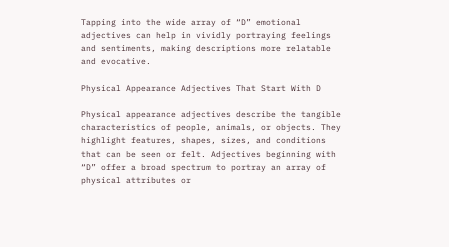Tapping into the wide array of “D” emotional adjectives can help in vividly portraying feelings and sentiments, making descriptions more relatable and evocative.

Physical Appearance Adjectives That Start With D

Physical appearance adjectives describe the tangible characteristics of people, animals, or objects. They highlight features, shapes, sizes, and conditions that can be seen or felt. Adjectives beginning with “D” offer a broad spectrum to portray an array of physical attributes or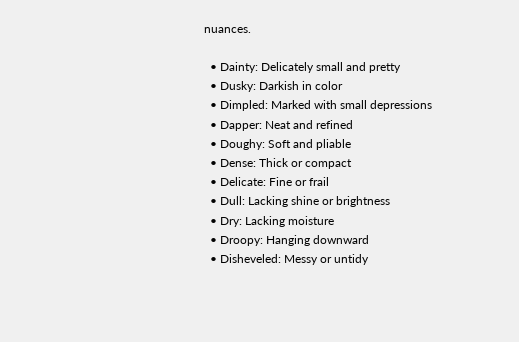nuances.

  • Dainty: Delicately small and pretty
  • Dusky: Darkish in color
  • Dimpled: Marked with small depressions
  • Dapper: Neat and refined
  • Doughy: Soft and pliable
  • Dense: Thick or compact
  • Delicate: Fine or frail
  • Dull: Lacking shine or brightness
  • Dry: Lacking moisture
  • Droopy: Hanging downward
  • Disheveled: Messy or untidy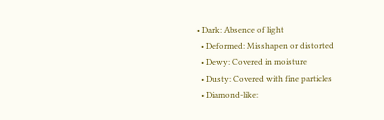• Dark: Absence of light
  • Deformed: Misshapen or distorted
  • Dewy: Covered in moisture
  • Dusty: Covered with fine particles
  • Diamond-like: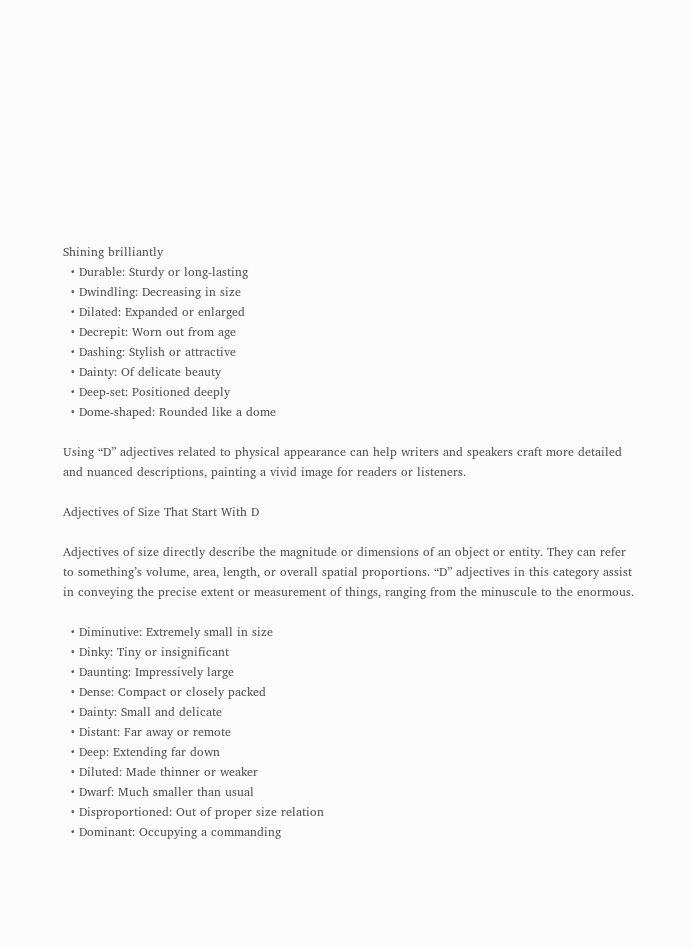Shining brilliantly
  • Durable: Sturdy or long-lasting
  • Dwindling: Decreasing in size
  • Dilated: Expanded or enlarged
  • Decrepit: Worn out from age
  • Dashing: Stylish or attractive
  • Dainty: Of delicate beauty
  • Deep-set: Positioned deeply
  • Dome-shaped: Rounded like a dome

Using “D” adjectives related to physical appearance can help writers and speakers craft more detailed and nuanced descriptions, painting a vivid image for readers or listeners.

Adjectives of Size That Start With D

Adjectives of size directly describe the magnitude or dimensions of an object or entity. They can refer to something’s volume, area, length, or overall spatial proportions. “D” adjectives in this category assist in conveying the precise extent or measurement of things, ranging from the minuscule to the enormous.

  • Diminutive: Extremely small in size
  • Dinky: Tiny or insignificant
  • Daunting: Impressively large
  • Dense: Compact or closely packed
  • Dainty: Small and delicate
  • Distant: Far away or remote
  • Deep: Extending far down
  • Diluted: Made thinner or weaker
  • Dwarf: Much smaller than usual
  • Disproportioned: Out of proper size relation
  • Dominant: Occupying a commanding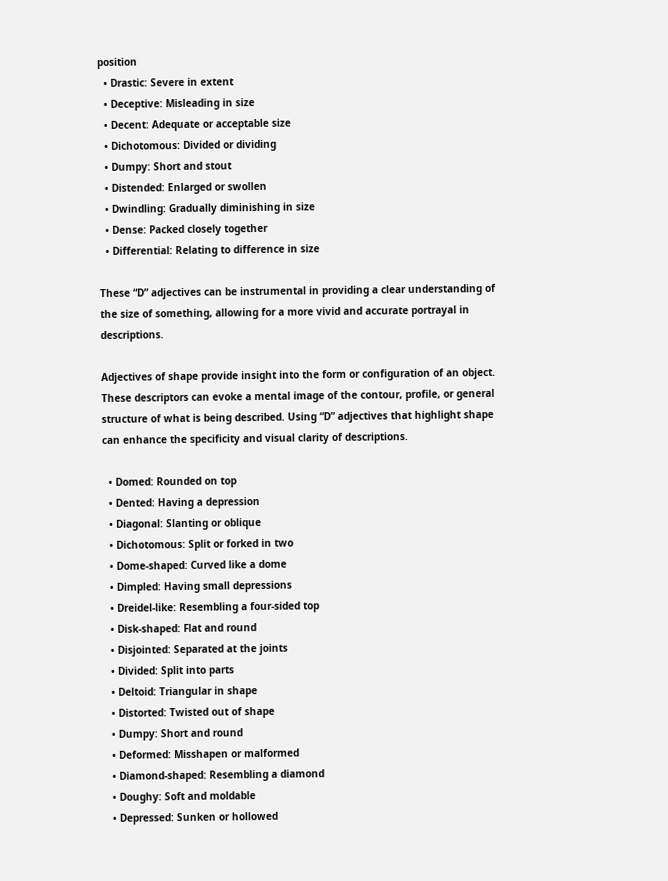position
  • Drastic: Severe in extent
  • Deceptive: Misleading in size
  • Decent: Adequate or acceptable size
  • Dichotomous: Divided or dividing
  • Dumpy: Short and stout
  • Distended: Enlarged or swollen
  • Dwindling: Gradually diminishing in size
  • Dense: Packed closely together
  • Differential: Relating to difference in size

These “D” adjectives can be instrumental in providing a clear understanding of the size of something, allowing for a more vivid and accurate portrayal in descriptions.

Adjectives of shape provide insight into the form or configuration of an object. These descriptors can evoke a mental image of the contour, profile, or general structure of what is being described. Using “D” adjectives that highlight shape can enhance the specificity and visual clarity of descriptions.

  • Domed: Rounded on top
  • Dented: Having a depression
  • Diagonal: Slanting or oblique
  • Dichotomous: Split or forked in two
  • Dome-shaped: Curved like a dome
  • Dimpled: Having small depressions
  • Dreidel-like: Resembling a four-sided top
  • Disk-shaped: Flat and round
  • Disjointed: Separated at the joints
  • Divided: Split into parts
  • Deltoid: Triangular in shape
  • Distorted: Twisted out of shape
  • Dumpy: Short and round
  • Deformed: Misshapen or malformed
  • Diamond-shaped: Resembling a diamond
  • Doughy: Soft and moldable
  • Depressed: Sunken or hollowed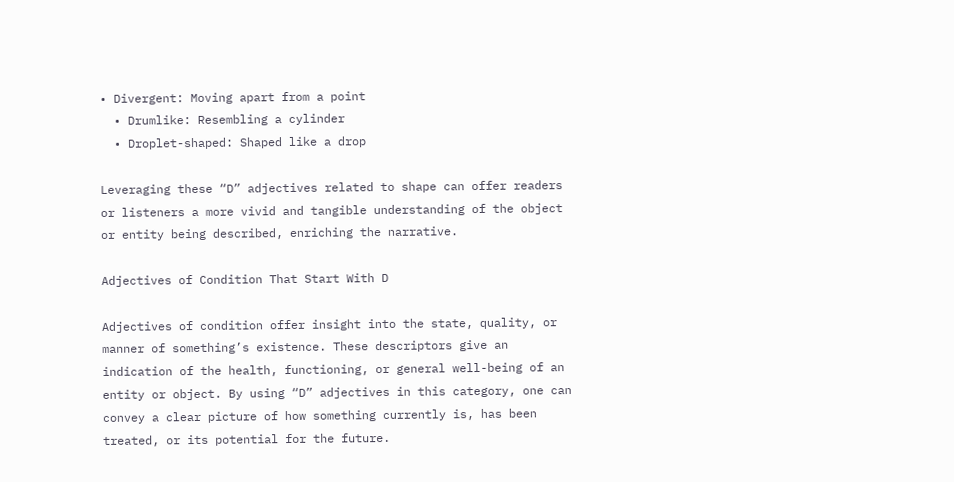• Divergent: Moving apart from a point
  • Drumlike: Resembling a cylinder
  • Droplet-shaped: Shaped like a drop

Leveraging these “D” adjectives related to shape can offer readers or listeners a more vivid and tangible understanding of the object or entity being described, enriching the narrative.

Adjectives of Condition That Start With D

Adjectives of condition offer insight into the state, quality, or manner of something’s existence. These descriptors give an indication of the health, functioning, or general well-being of an entity or object. By using “D” adjectives in this category, one can convey a clear picture of how something currently is, has been treated, or its potential for the future.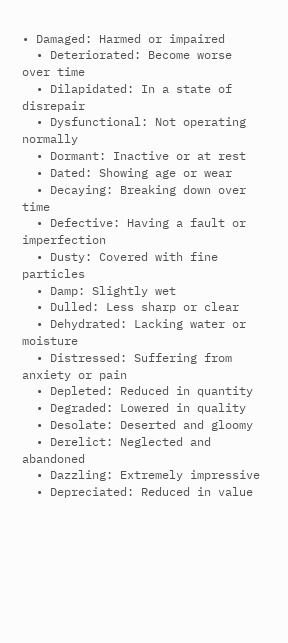• Damaged: Harmed or impaired
  • Deteriorated: Become worse over time
  • Dilapidated: In a state of disrepair
  • Dysfunctional: Not operating normally
  • Dormant: Inactive or at rest
  • Dated: Showing age or wear
  • Decaying: Breaking down over time
  • Defective: Having a fault or imperfection
  • Dusty: Covered with fine particles
  • Damp: Slightly wet
  • Dulled: Less sharp or clear
  • Dehydrated: Lacking water or moisture
  • Distressed: Suffering from anxiety or pain
  • Depleted: Reduced in quantity
  • Degraded: Lowered in quality
  • Desolate: Deserted and gloomy
  • Derelict: Neglected and abandoned
  • Dazzling: Extremely impressive
  • Depreciated: Reduced in value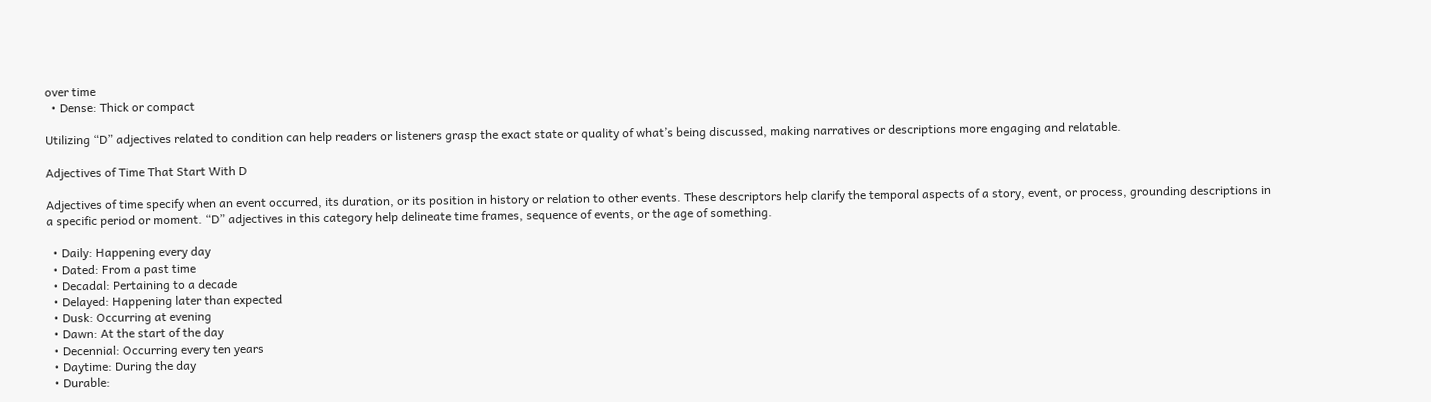over time
  • Dense: Thick or compact

Utilizing “D” adjectives related to condition can help readers or listeners grasp the exact state or quality of what’s being discussed, making narratives or descriptions more engaging and relatable.

Adjectives of Time That Start With D

Adjectives of time specify when an event occurred, its duration, or its position in history or relation to other events. These descriptors help clarify the temporal aspects of a story, event, or process, grounding descriptions in a specific period or moment. “D” adjectives in this category help delineate time frames, sequence of events, or the age of something.

  • Daily: Happening every day
  • Dated: From a past time
  • Decadal: Pertaining to a decade
  • Delayed: Happening later than expected
  • Dusk: Occurring at evening
  • Dawn: At the start of the day
  • Decennial: Occurring every ten years
  • Daytime: During the day
  • Durable: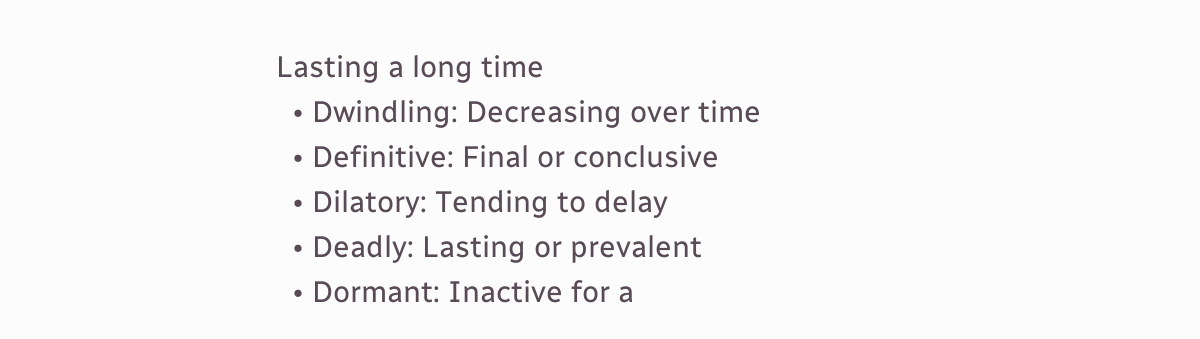Lasting a long time
  • Dwindling: Decreasing over time
  • Definitive: Final or conclusive
  • Dilatory: Tending to delay
  • Deadly: Lasting or prevalent
  • Dormant: Inactive for a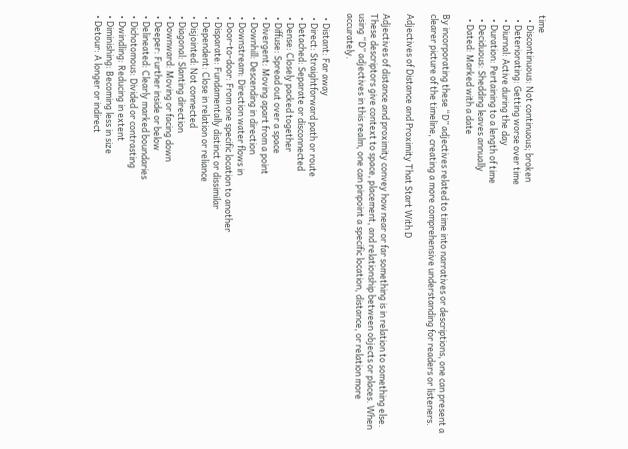time
  • Discontinuous: Not continuous; broken
  • Deteriorating: Getting worse over time
  • Diurnal: Active during the day
  • Duration: Pertaining to a length of time
  • Deciduous: Shedding leaves annually
  • Dated: Marked with a date

By incorporating these “D” adjectives related to time into narratives or descriptions, one can present a clearer picture of the timeline, creating a more comprehensive understanding for readers or listeners.

Adjectives of Distance and Proximity That Start With D

Adjectives of distance and proximity convey how near or far something is in relation to something else. These descriptors give context to space, placement, and relationship between objects or places. When using “D” adjectives in this realm, one can pinpoint a specific location, distance, or relation more accurately.

  • Distant: Far away
  • Direct: Straightforward path or route
  • Detached: Separate or disconnected
  • Dense: Closely packed together
  • Diffuse: Spread out over a space
  • Divergent: Moving apart from a point
  • Downhill: Descending in direction
  • Downstream: Direction water flows in
  • Door-to-door: From one specific location to another
  • Disparate: Fundamentally distinct or dissimilar
  • Dependent: Close in relation or reliance
  • Disjointed: Not connected
  • Diagonal: Slanting direction
  • Downward: Moving or facing down
  • Deeper: Further inside or below
  • Delineated: Clearly marked boundaries
  • Dichotomous: Divided or contrasting
  • Dwindling: Reducing in extent
  • Diminishing: Becoming less in size
  • Detour: A longer or indirect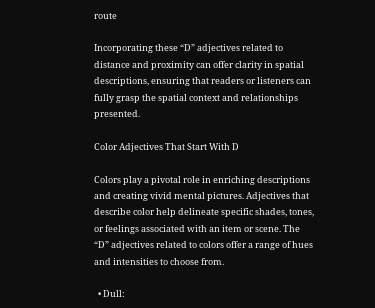route

Incorporating these “D” adjectives related to distance and proximity can offer clarity in spatial descriptions, ensuring that readers or listeners can fully grasp the spatial context and relationships presented.

Color Adjectives That Start With D

Colors play a pivotal role in enriching descriptions and creating vivid mental pictures. Adjectives that describe color help delineate specific shades, tones, or feelings associated with an item or scene. The “D” adjectives related to colors offer a range of hues and intensities to choose from.

  • Dull: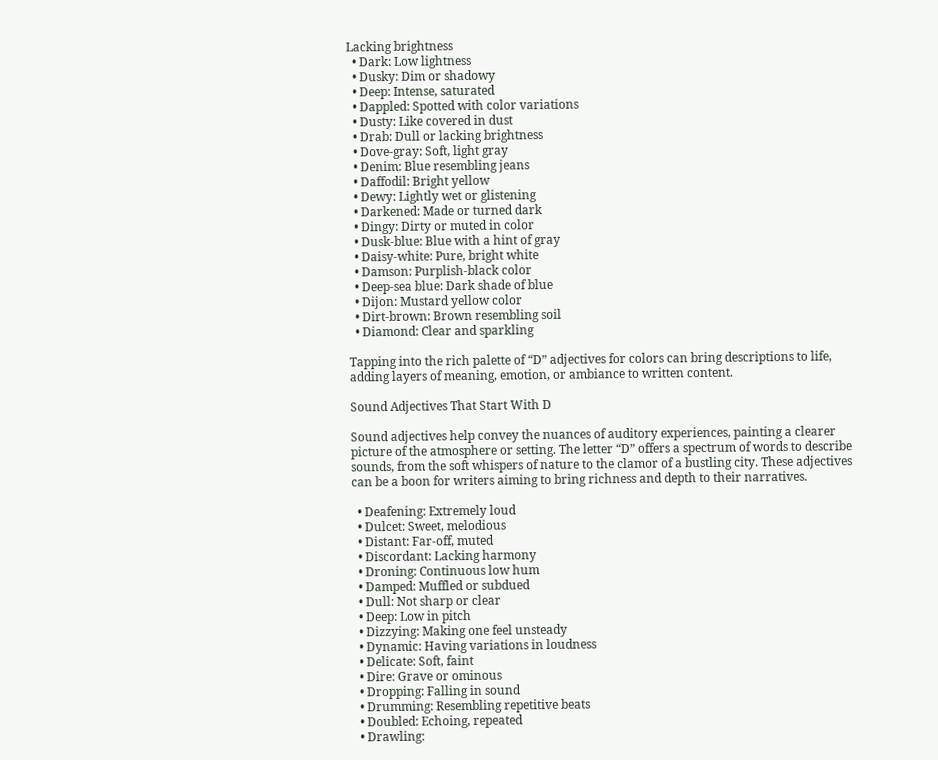Lacking brightness
  • Dark: Low lightness
  • Dusky: Dim or shadowy
  • Deep: Intense, saturated
  • Dappled: Spotted with color variations
  • Dusty: Like covered in dust
  • Drab: Dull or lacking brightness
  • Dove-gray: Soft, light gray
  • Denim: Blue resembling jeans
  • Daffodil: Bright yellow
  • Dewy: Lightly wet or glistening
  • Darkened: Made or turned dark
  • Dingy: Dirty or muted in color
  • Dusk-blue: Blue with a hint of gray
  • Daisy-white: Pure, bright white
  • Damson: Purplish-black color
  • Deep-sea blue: Dark shade of blue
  • Dijon: Mustard yellow color
  • Dirt-brown: Brown resembling soil
  • Diamond: Clear and sparkling

Tapping into the rich palette of “D” adjectives for colors can bring descriptions to life, adding layers of meaning, emotion, or ambiance to written content.

Sound Adjectives That Start With D

Sound adjectives help convey the nuances of auditory experiences, painting a clearer picture of the atmosphere or setting. The letter “D” offers a spectrum of words to describe sounds, from the soft whispers of nature to the clamor of a bustling city. These adjectives can be a boon for writers aiming to bring richness and depth to their narratives.

  • Deafening: Extremely loud
  • Dulcet: Sweet, melodious
  • Distant: Far-off, muted
  • Discordant: Lacking harmony
  • Droning: Continuous low hum
  • Damped: Muffled or subdued
  • Dull: Not sharp or clear
  • Deep: Low in pitch
  • Dizzying: Making one feel unsteady
  • Dynamic: Having variations in loudness
  • Delicate: Soft, faint
  • Dire: Grave or ominous
  • Dropping: Falling in sound
  • Drumming: Resembling repetitive beats
  • Doubled: Echoing, repeated
  • Drawling: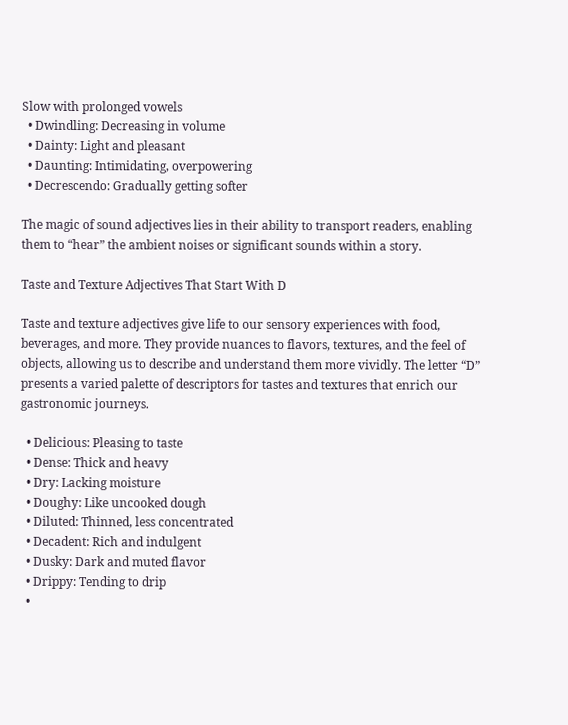Slow with prolonged vowels
  • Dwindling: Decreasing in volume
  • Dainty: Light and pleasant
  • Daunting: Intimidating, overpowering
  • Decrescendo: Gradually getting softer

The magic of sound adjectives lies in their ability to transport readers, enabling them to “hear” the ambient noises or significant sounds within a story.

Taste and Texture Adjectives That Start With D

Taste and texture adjectives give life to our sensory experiences with food, beverages, and more. They provide nuances to flavors, textures, and the feel of objects, allowing us to describe and understand them more vividly. The letter “D” presents a varied palette of descriptors for tastes and textures that enrich our gastronomic journeys.

  • Delicious: Pleasing to taste
  • Dense: Thick and heavy
  • Dry: Lacking moisture
  • Doughy: Like uncooked dough
  • Diluted: Thinned, less concentrated
  • Decadent: Rich and indulgent
  • Dusky: Dark and muted flavor
  • Drippy: Tending to drip
  •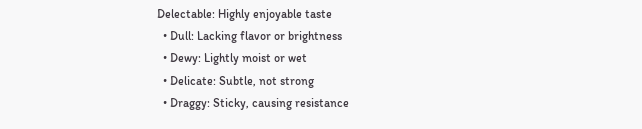Delectable: Highly enjoyable taste
  • Dull: Lacking flavor or brightness
  • Dewy: Lightly moist or wet
  • Delicate: Subtle, not strong
  • Draggy: Sticky, causing resistance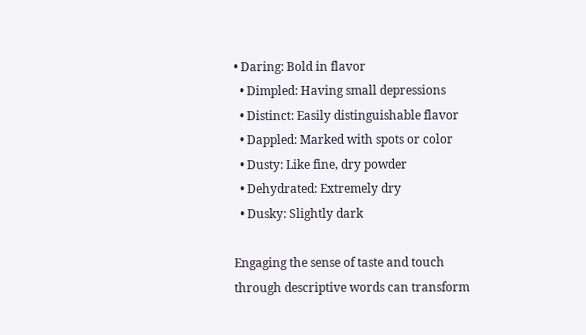• Daring: Bold in flavor
  • Dimpled: Having small depressions
  • Distinct: Easily distinguishable flavor
  • Dappled: Marked with spots or color
  • Dusty: Like fine, dry powder
  • Dehydrated: Extremely dry
  • Dusky: Slightly dark

Engaging the sense of taste and touch through descriptive words can transform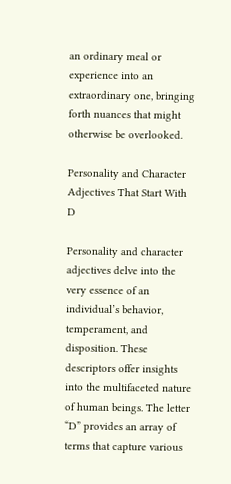an ordinary meal or experience into an extraordinary one, bringing forth nuances that might otherwise be overlooked.

Personality and Character Adjectives That Start With D

Personality and character adjectives delve into the very essence of an individual’s behavior, temperament, and disposition. These descriptors offer insights into the multifaceted nature of human beings. The letter “D” provides an array of terms that capture various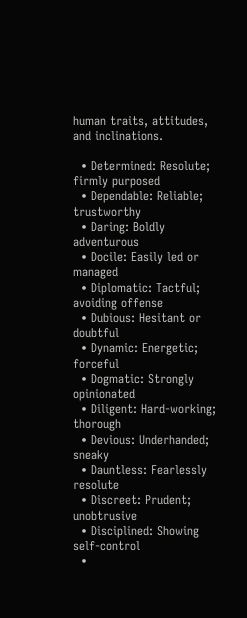human traits, attitudes, and inclinations.

  • Determined: Resolute; firmly purposed
  • Dependable: Reliable; trustworthy
  • Daring: Boldly adventurous
  • Docile: Easily led or managed
  • Diplomatic: Tactful; avoiding offense
  • Dubious: Hesitant or doubtful
  • Dynamic: Energetic; forceful
  • Dogmatic: Strongly opinionated
  • Diligent: Hard-working; thorough
  • Devious: Underhanded; sneaky
  • Dauntless: Fearlessly resolute
  • Discreet: Prudent; unobtrusive
  • Disciplined: Showing self-control
  •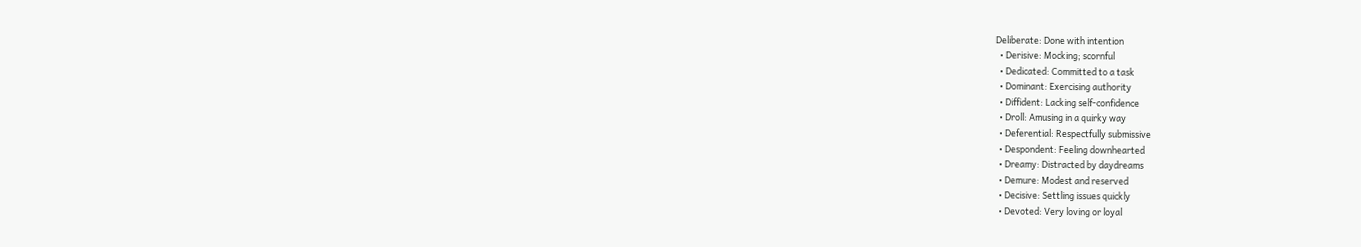Deliberate: Done with intention
  • Derisive: Mocking; scornful
  • Dedicated: Committed to a task
  • Dominant: Exercising authority
  • Diffident: Lacking self-confidence
  • Droll: Amusing in a quirky way
  • Deferential: Respectfully submissive
  • Despondent: Feeling downhearted
  • Dreamy: Distracted by daydreams
  • Demure: Modest and reserved
  • Decisive: Settling issues quickly
  • Devoted: Very loving or loyal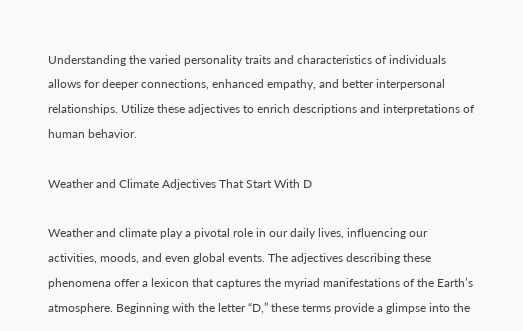Understanding the varied personality traits and characteristics of individuals allows for deeper connections, enhanced empathy, and better interpersonal relationships. Utilize these adjectives to enrich descriptions and interpretations of human behavior.

Weather and Climate Adjectives That Start With D

Weather and climate play a pivotal role in our daily lives, influencing our activities, moods, and even global events. The adjectives describing these phenomena offer a lexicon that captures the myriad manifestations of the Earth’s atmosphere. Beginning with the letter “D,” these terms provide a glimpse into the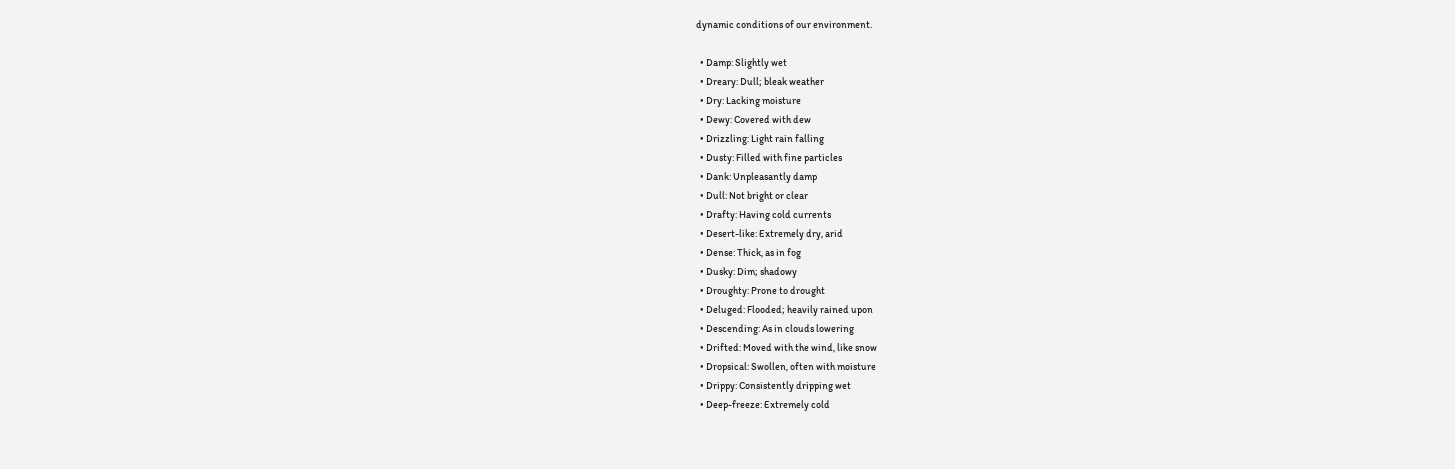dynamic conditions of our environment.

  • Damp: Slightly wet
  • Dreary: Dull; bleak weather
  • Dry: Lacking moisture
  • Dewy: Covered with dew
  • Drizzling: Light rain falling
  • Dusty: Filled with fine particles
  • Dank: Unpleasantly damp
  • Dull: Not bright or clear
  • Drafty: Having cold currents
  • Desert-like: Extremely dry, arid
  • Dense: Thick, as in fog
  • Dusky: Dim; shadowy
  • Droughty: Prone to drought
  • Deluged: Flooded; heavily rained upon
  • Descending: As in clouds lowering
  • Drifted: Moved with the wind, like snow
  • Dropsical: Swollen, often with moisture
  • Drippy: Consistently dripping wet
  • Deep-freeze: Extremely cold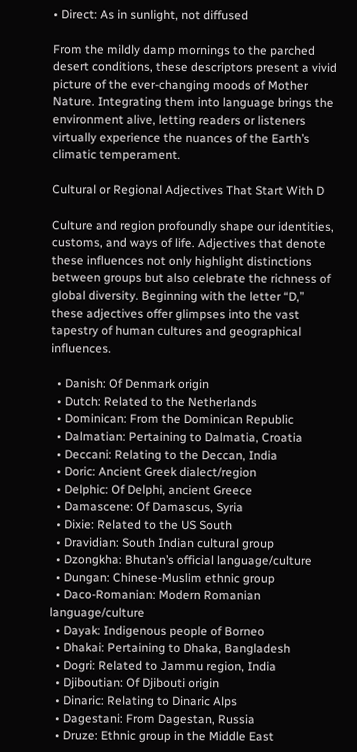• Direct: As in sunlight, not diffused

From the mildly damp mornings to the parched desert conditions, these descriptors present a vivid picture of the ever-changing moods of Mother Nature. Integrating them into language brings the environment alive, letting readers or listeners virtually experience the nuances of the Earth’s climatic temperament.

Cultural or Regional Adjectives That Start With D

Culture and region profoundly shape our identities, customs, and ways of life. Adjectives that denote these influences not only highlight distinctions between groups but also celebrate the richness of global diversity. Beginning with the letter “D,” these adjectives offer glimpses into the vast tapestry of human cultures and geographical influences.

  • Danish: Of Denmark origin
  • Dutch: Related to the Netherlands
  • Dominican: From the Dominican Republic
  • Dalmatian: Pertaining to Dalmatia, Croatia
  • Deccani: Relating to the Deccan, India
  • Doric: Ancient Greek dialect/region
  • Delphic: Of Delphi, ancient Greece
  • Damascene: Of Damascus, Syria
  • Dixie: Related to the US South
  • Dravidian: South Indian cultural group
  • Dzongkha: Bhutan’s official language/culture
  • Dungan: Chinese-Muslim ethnic group
  • Daco-Romanian: Modern Romanian language/culture
  • Dayak: Indigenous people of Borneo
  • Dhakai: Pertaining to Dhaka, Bangladesh
  • Dogri: Related to Jammu region, India
  • Djiboutian: Of Djibouti origin
  • Dinaric: Relating to Dinaric Alps
  • Dagestani: From Dagestan, Russia
  • Druze: Ethnic group in the Middle East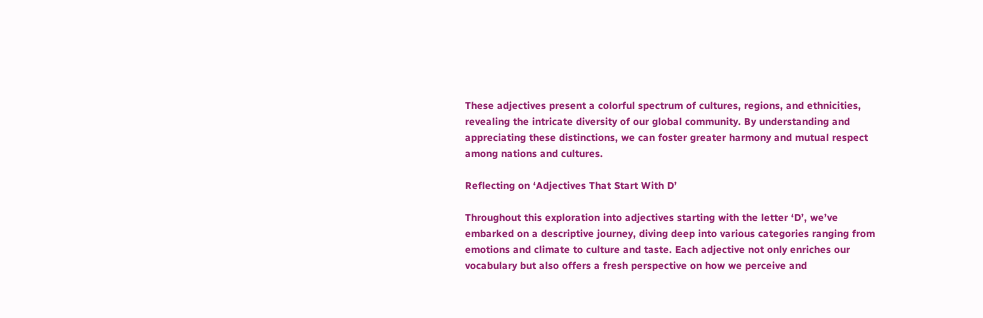These adjectives present a colorful spectrum of cultures, regions, and ethnicities, revealing the intricate diversity of our global community. By understanding and appreciating these distinctions, we can foster greater harmony and mutual respect among nations and cultures.

Reflecting on ‘Adjectives That Start With D’

Throughout this exploration into adjectives starting with the letter ‘D’, we’ve embarked on a descriptive journey, diving deep into various categories ranging from emotions and climate to culture and taste. Each adjective not only enriches our vocabulary but also offers a fresh perspective on how we perceive and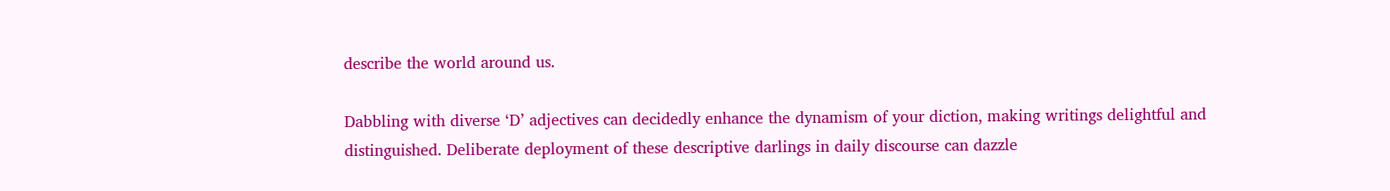describe the world around us.

Dabbling with diverse ‘D’ adjectives can decidedly enhance the dynamism of your diction, making writings delightful and distinguished. Deliberate deployment of these descriptive darlings in daily discourse can dazzle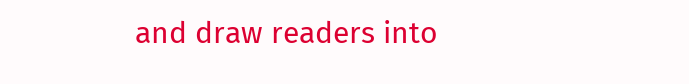and draw readers into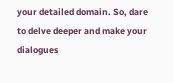your detailed domain. So, dare to delve deeper and make your dialogues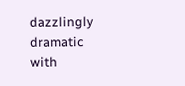dazzlingly dramatic with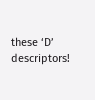these ‘D’ descriptors!